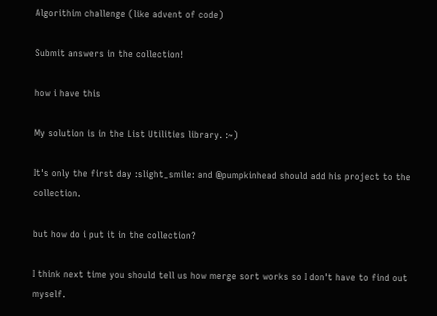Algorithim challenge (like advent of code)

Submit answers in the collection!

how i have this

My solution is in the List Utilities library. :~)

It's only the first day :slight_smile: and @pumpkinhead should add his project to the collection.

but how do i put it in the collection?

I think next time you should tell us how merge sort works so I don't have to find out myself.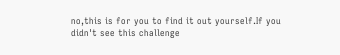no,this is for you to find it out yourself.If you didn't see this challenge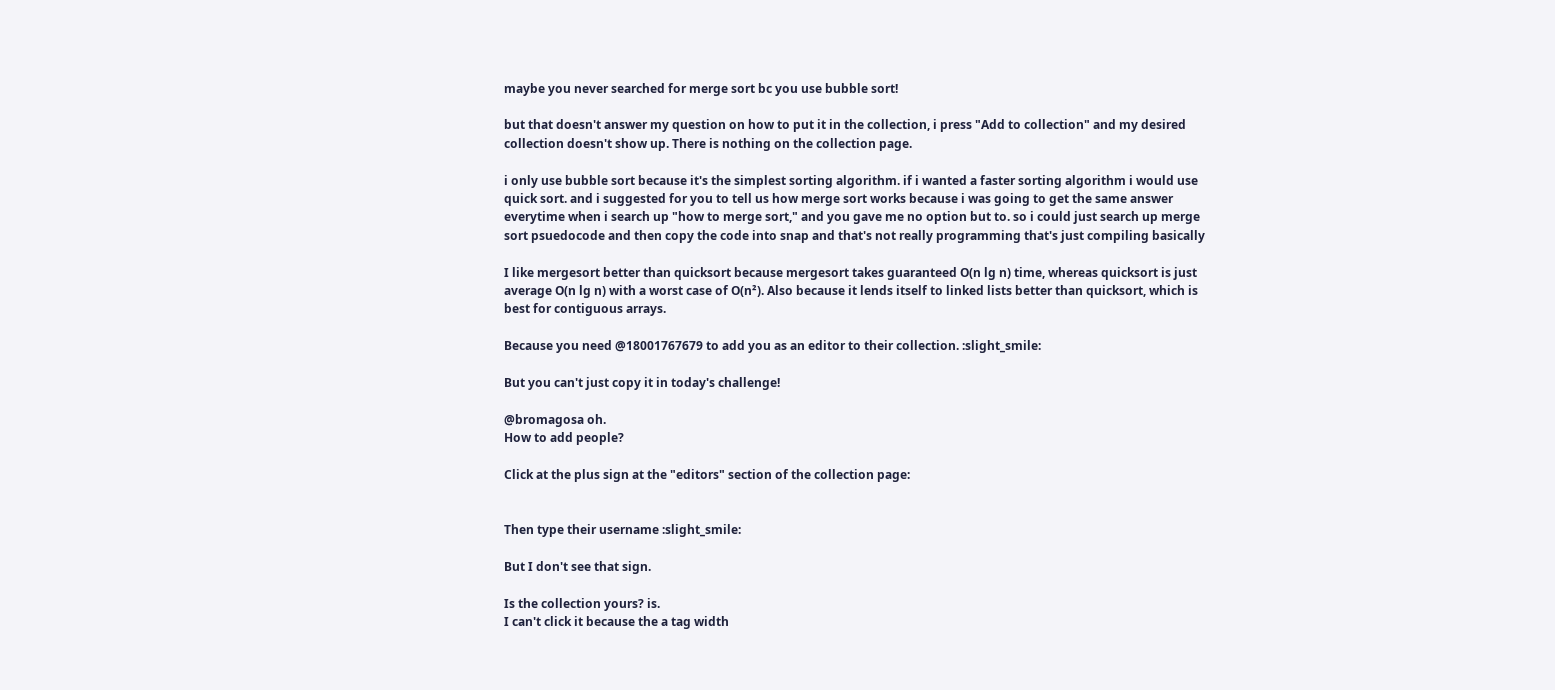maybe you never searched for merge sort bc you use bubble sort!

but that doesn't answer my question on how to put it in the collection, i press "Add to collection" and my desired collection doesn't show up. There is nothing on the collection page.

i only use bubble sort because it's the simplest sorting algorithm. if i wanted a faster sorting algorithm i would use quick sort. and i suggested for you to tell us how merge sort works because i was going to get the same answer everytime when i search up "how to merge sort," and you gave me no option but to. so i could just search up merge sort psuedocode and then copy the code into snap and that's not really programming that's just compiling basically

I like mergesort better than quicksort because mergesort takes guaranteed O(n lg n) time, whereas quicksort is just average O(n lg n) with a worst case of O(n²). Also because it lends itself to linked lists better than quicksort, which is best for contiguous arrays.

Because you need @18001767679 to add you as an editor to their collection. :slight_smile:

But you can't just copy it in today's challenge!

@bromagosa oh.
How to add people?

Click at the plus sign at the "editors" section of the collection page:


Then type their username :slight_smile:

But I don't see that sign.

Is the collection yours? is.
I can't click it because the a tag width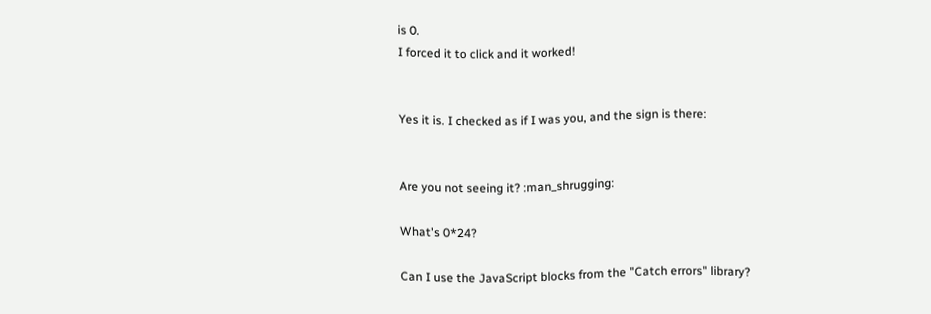is 0.
I forced it to click and it worked!


Yes it is. I checked as if I was you, and the sign is there:


Are you not seeing it? :man_shrugging:

What's 0*24?

Can I use the JavaScript blocks from the "Catch errors" library?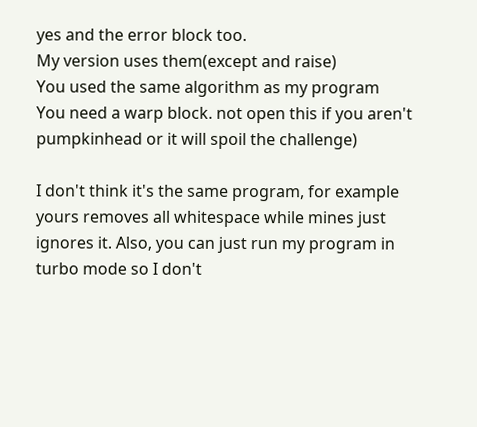yes and the error block too.
My version uses them(except and raise)
You used the same algorithm as my program
You need a warp block. not open this if you aren't pumpkinhead or it will spoil the challenge)

I don't think it's the same program, for example yours removes all whitespace while mines just ignores it. Also, you can just run my program in turbo mode so I don't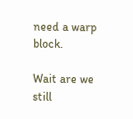need a warp block.

Wait are we still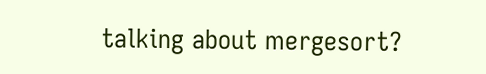talking about mergesort?